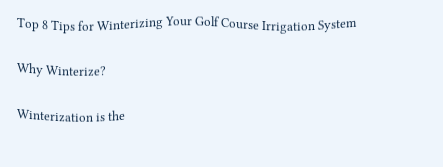Top 8 Tips for Winterizing Your Golf Course Irrigation System

Why Winterize?

Winterization is the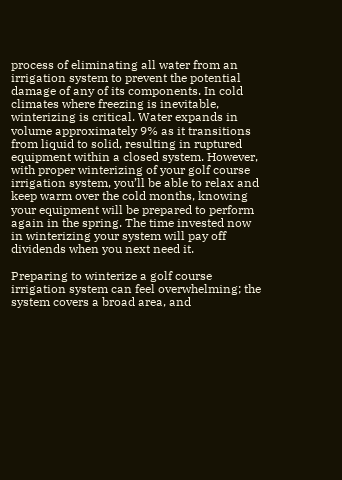process of eliminating all water from an irrigation system to prevent the potential damage of any of its components. In cold climates where freezing is inevitable, winterizing is critical. Water expands in volume approximately 9% as it transitions from liquid to solid, resulting in ruptured equipment within a closed system. However, with proper winterizing of your golf course irrigation system, you’ll be able to relax and keep warm over the cold months, knowing your equipment will be prepared to perform again in the spring. The time invested now in winterizing your system will pay off dividends when you next need it.

Preparing to winterize a golf course irrigation system can feel overwhelming; the system covers a broad area, and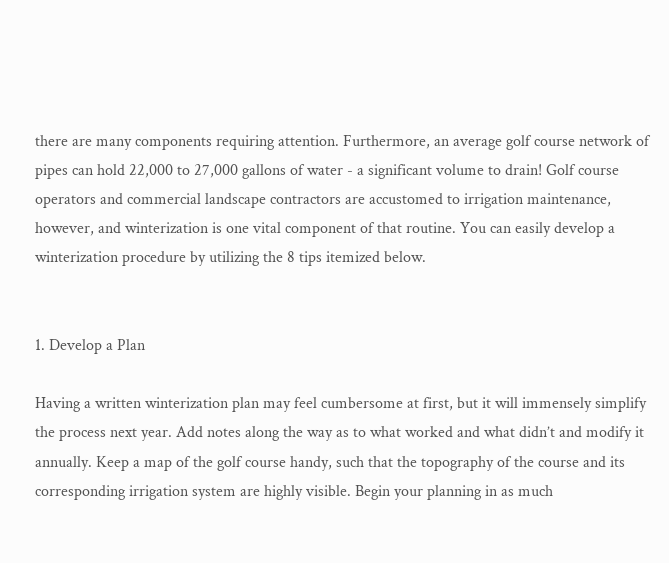there are many components requiring attention. Furthermore, an average golf course network of pipes can hold 22,000 to 27,000 gallons of water - a significant volume to drain! Golf course operators and commercial landscape contractors are accustomed to irrigation maintenance, however, and winterization is one vital component of that routine. You can easily develop a winterization procedure by utilizing the 8 tips itemized below.


1. Develop a Plan

Having a written winterization plan may feel cumbersome at first, but it will immensely simplify the process next year. Add notes along the way as to what worked and what didn’t and modify it annually. Keep a map of the golf course handy, such that the topography of the course and its corresponding irrigation system are highly visible. Begin your planning in as much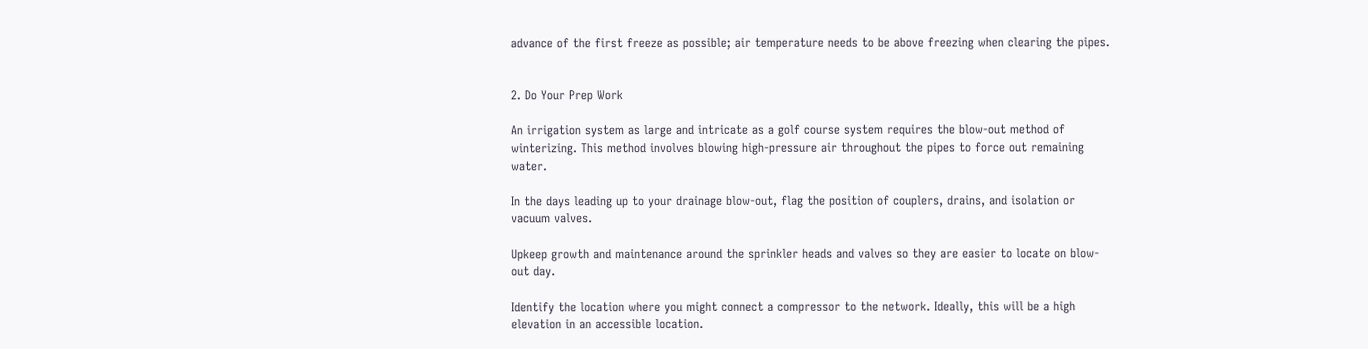advance of the first freeze as possible; air temperature needs to be above freezing when clearing the pipes.


2. Do Your Prep Work

An irrigation system as large and intricate as a golf course system requires the blow-out method of winterizing. This method involves blowing high-pressure air throughout the pipes to force out remaining water.

In the days leading up to your drainage blow-out, flag the position of couplers, drains, and isolation or vacuum valves.

Upkeep growth and maintenance around the sprinkler heads and valves so they are easier to locate on blow-out day.

Identify the location where you might connect a compressor to the network. Ideally, this will be a high elevation in an accessible location.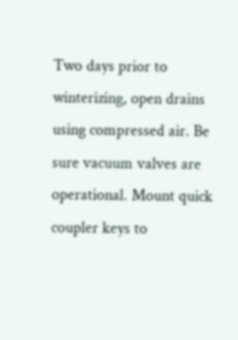Two days prior to winterizing, open drains using compressed air. Be sure vacuum valves are operational. Mount quick coupler keys to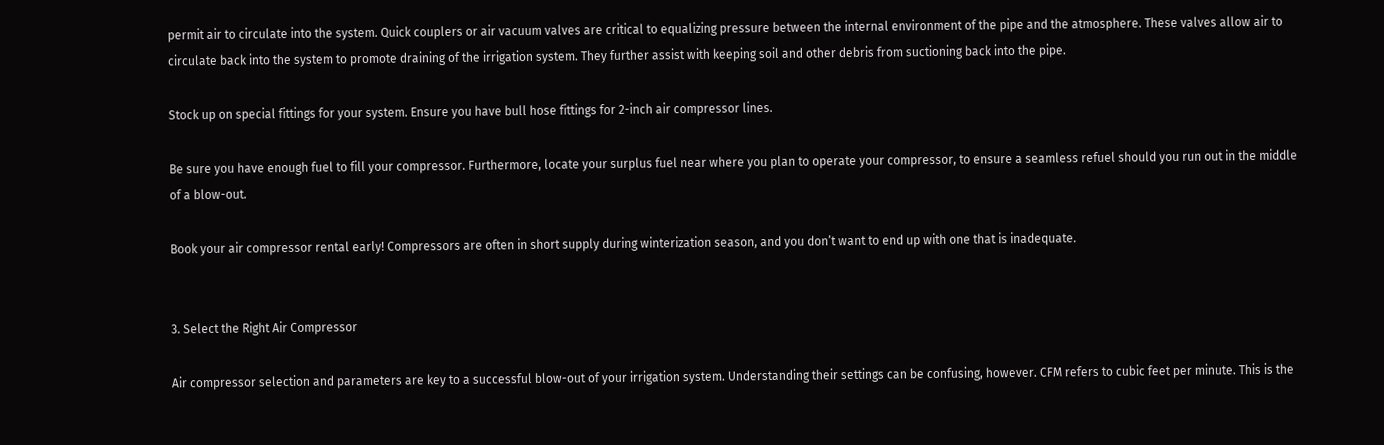permit air to circulate into the system. Quick couplers or air vacuum valves are critical to equalizing pressure between the internal environment of the pipe and the atmosphere. These valves allow air to circulate back into the system to promote draining of the irrigation system. They further assist with keeping soil and other debris from suctioning back into the pipe.

Stock up on special fittings for your system. Ensure you have bull hose fittings for 2-inch air compressor lines.

Be sure you have enough fuel to fill your compressor. Furthermore, locate your surplus fuel near where you plan to operate your compressor, to ensure a seamless refuel should you run out in the middle of a blow-out.

Book your air compressor rental early! Compressors are often in short supply during winterization season, and you don’t want to end up with one that is inadequate.


3. Select the Right Air Compressor

Air compressor selection and parameters are key to a successful blow-out of your irrigation system. Understanding their settings can be confusing, however. CFM refers to cubic feet per minute. This is the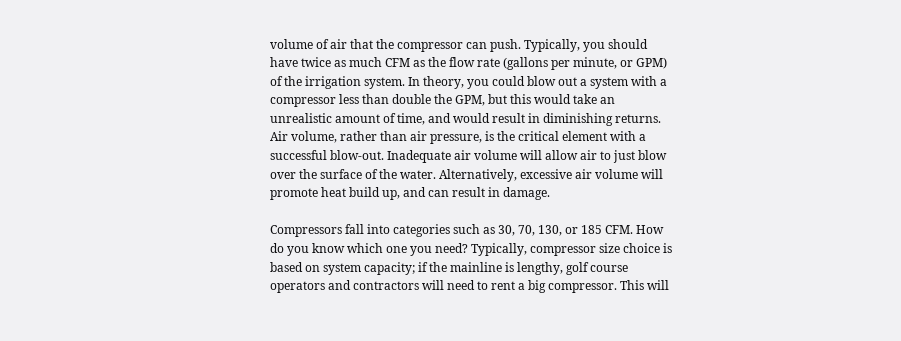volume of air that the compressor can push. Typically, you should have twice as much CFM as the flow rate (gallons per minute, or GPM) of the irrigation system. In theory, you could blow out a system with a compressor less than double the GPM, but this would take an unrealistic amount of time, and would result in diminishing returns. Air volume, rather than air pressure, is the critical element with a successful blow-out. Inadequate air volume will allow air to just blow over the surface of the water. Alternatively, excessive air volume will promote heat build up, and can result in damage.

Compressors fall into categories such as 30, 70, 130, or 185 CFM. How do you know which one you need? Typically, compressor size choice is based on system capacity; if the mainline is lengthy, golf course operators and contractors will need to rent a big compressor. This will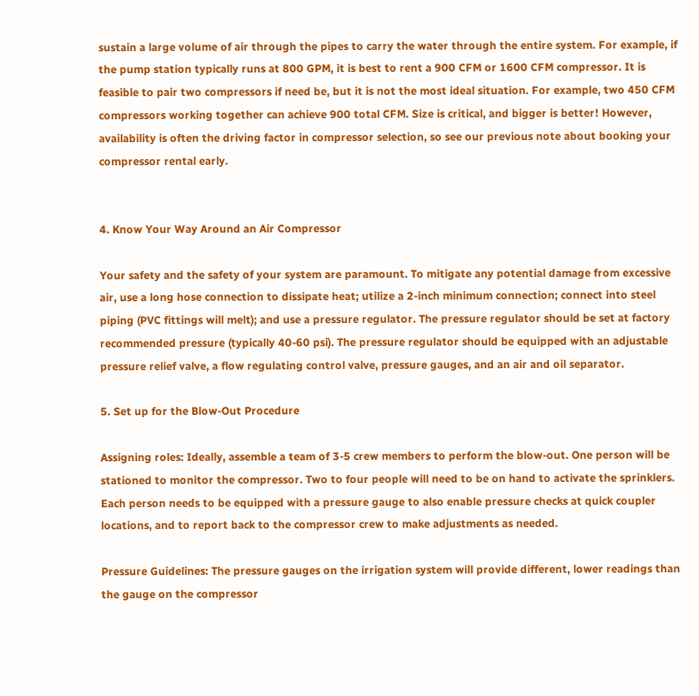sustain a large volume of air through the pipes to carry the water through the entire system. For example, if the pump station typically runs at 800 GPM, it is best to rent a 900 CFM or 1600 CFM compressor. It is feasible to pair two compressors if need be, but it is not the most ideal situation. For example, two 450 CFM compressors working together can achieve 900 total CFM. Size is critical, and bigger is better! However, availability is often the driving factor in compressor selection, so see our previous note about booking your compressor rental early.


4. Know Your Way Around an Air Compressor

Your safety and the safety of your system are paramount. To mitigate any potential damage from excessive air, use a long hose connection to dissipate heat; utilize a 2-inch minimum connection; connect into steel piping (PVC fittings will melt); and use a pressure regulator. The pressure regulator should be set at factory recommended pressure (typically 40-60 psi). The pressure regulator should be equipped with an adjustable pressure relief valve, a flow regulating control valve, pressure gauges, and an air and oil separator.

5. Set up for the Blow-Out Procedure

Assigning roles: Ideally, assemble a team of 3-5 crew members to perform the blow-out. One person will be stationed to monitor the compressor. Two to four people will need to be on hand to activate the sprinklers. Each person needs to be equipped with a pressure gauge to also enable pressure checks at quick coupler locations, and to report back to the compressor crew to make adjustments as needed.

Pressure Guidelines: The pressure gauges on the irrigation system will provide different, lower readings than the gauge on the compressor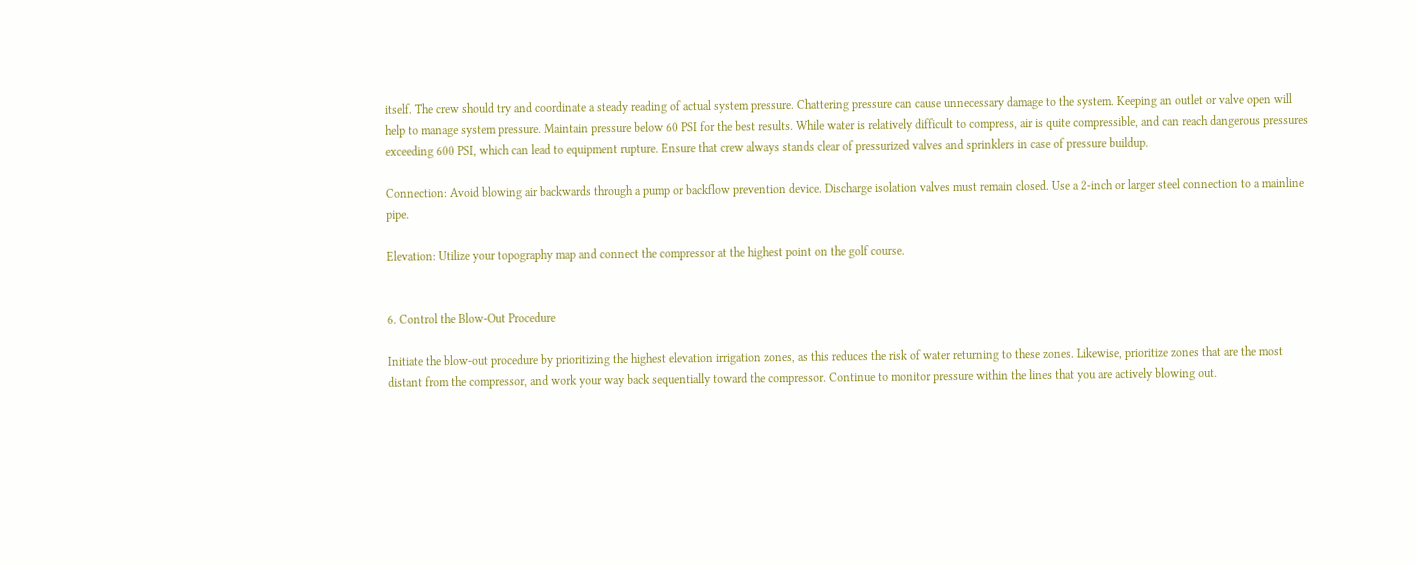itself. The crew should try and coordinate a steady reading of actual system pressure. Chattering pressure can cause unnecessary damage to the system. Keeping an outlet or valve open will help to manage system pressure. Maintain pressure below 60 PSI for the best results. While water is relatively difficult to compress, air is quite compressible, and can reach dangerous pressures exceeding 600 PSI, which can lead to equipment rupture. Ensure that crew always stands clear of pressurized valves and sprinklers in case of pressure buildup.

Connection: Avoid blowing air backwards through a pump or backflow prevention device. Discharge isolation valves must remain closed. Use a 2-inch or larger steel connection to a mainline pipe.

Elevation: Utilize your topography map and connect the compressor at the highest point on the golf course.


6. Control the Blow-Out Procedure

Initiate the blow-out procedure by prioritizing the highest elevation irrigation zones, as this reduces the risk of water returning to these zones. Likewise, prioritize zones that are the most distant from the compressor, and work your way back sequentially toward the compressor. Continue to monitor pressure within the lines that you are actively blowing out.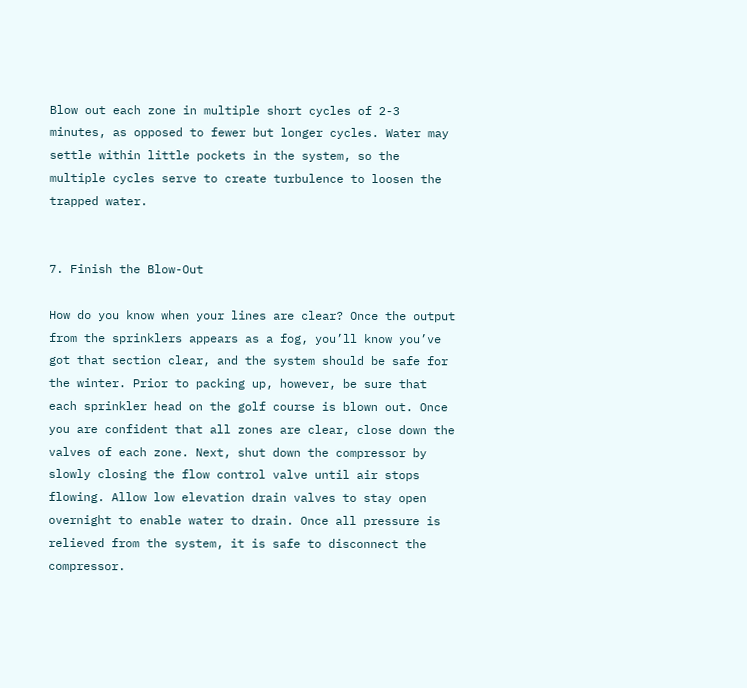Blow out each zone in multiple short cycles of 2-3 minutes, as opposed to fewer but longer cycles. Water may settle within little pockets in the system, so the multiple cycles serve to create turbulence to loosen the trapped water.


7. Finish the Blow-Out

How do you know when your lines are clear? Once the output from the sprinklers appears as a fog, you’ll know you’ve got that section clear, and the system should be safe for the winter. Prior to packing up, however, be sure that each sprinkler head on the golf course is blown out. Once you are confident that all zones are clear, close down the valves of each zone. Next, shut down the compressor by slowly closing the flow control valve until air stops flowing. Allow low elevation drain valves to stay open overnight to enable water to drain. Once all pressure is relieved from the system, it is safe to disconnect the compressor.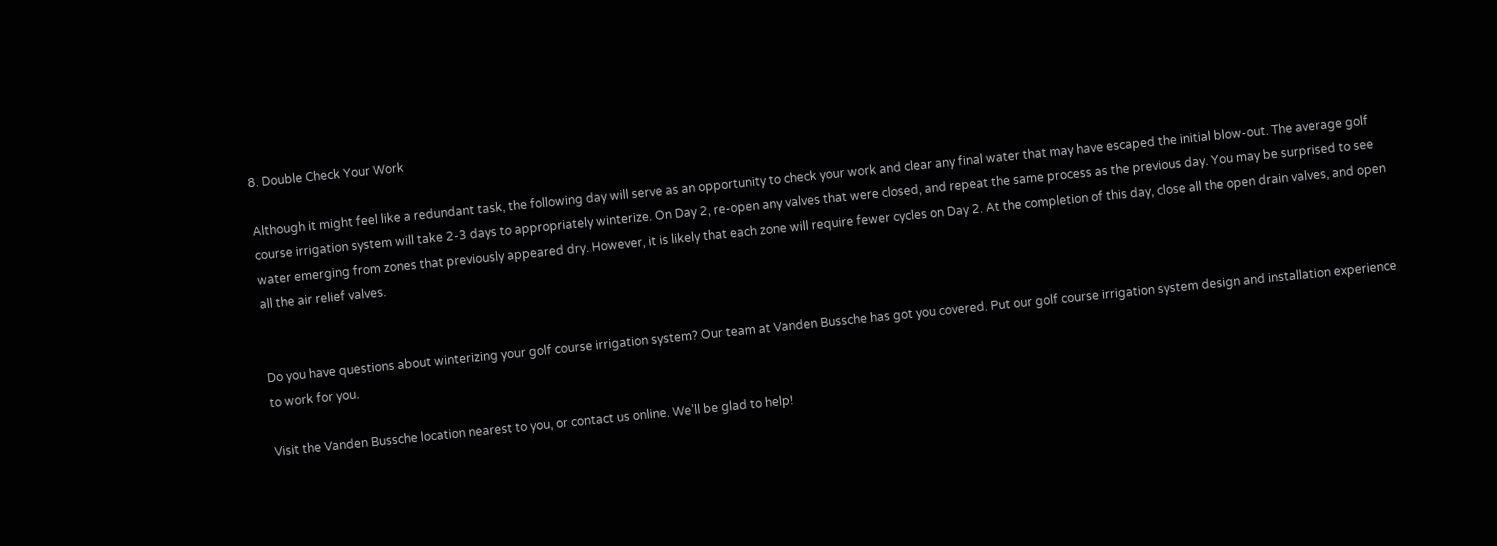8. Double Check Your Work

Although it might feel like a redundant task, the following day will serve as an opportunity to check your work and clear any final water that may have escaped the initial blow-out. The average golf course irrigation system will take 2-3 days to appropriately winterize. On Day 2, re-open any valves that were closed, and repeat the same process as the previous day. You may be surprised to see water emerging from zones that previously appeared dry. However, it is likely that each zone will require fewer cycles on Day 2. At the completion of this day, close all the open drain valves, and open all the air relief valves.


Do you have questions about winterizing your golf course irrigation system? Our team at Vanden Bussche has got you covered. Put our golf course irrigation system design and installation experience to work for you.

Visit the Vanden Bussche location nearest to you, or contact us online. We’ll be glad to help!